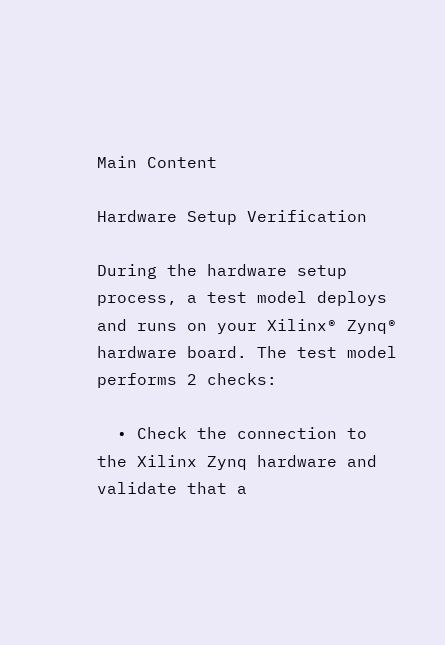Main Content

Hardware Setup Verification

During the hardware setup process, a test model deploys and runs on your Xilinx® Zynq® hardware board. The test model performs 2 checks:

  • Check the connection to the Xilinx Zynq hardware and validate that a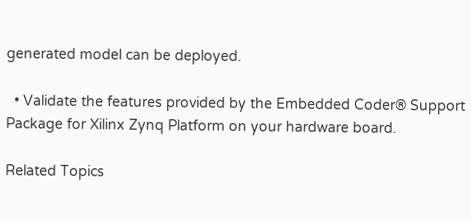generated model can be deployed.

  • Validate the features provided by the Embedded Coder® Support Package for Xilinx Zynq Platform on your hardware board.

Related Topics